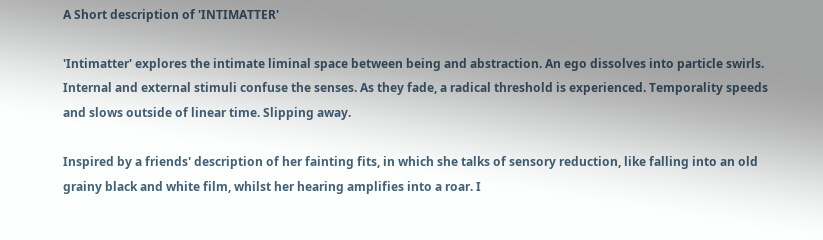A Short description of 'INTIMATTER'

'Intimatter' explores the intimate liminal space between being and abstraction. An ego dissolves into particle swirls. Internal and external stimuli confuse the senses. As they fade, a radical threshold is experienced. Temporality speeds and slows outside of linear time. Slipping away.

Inspired by a friends' description of her fainting fits, in which she talks of sensory reduction, like falling into an old grainy black and white film, whilst her hearing amplifies into a roar. I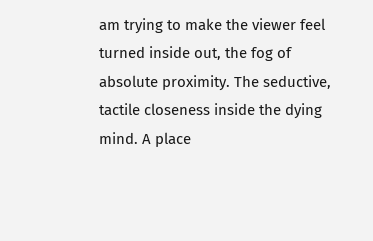am trying to make the viewer feel turned inside out, the fog of absolute proximity. The seductive, tactile closeness inside the dying mind. A place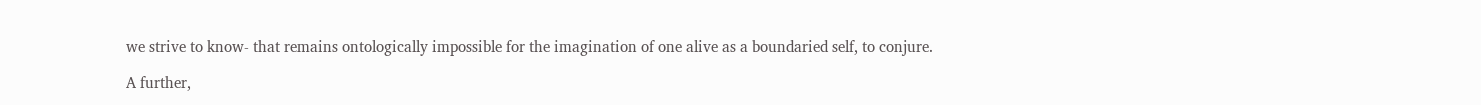we strive to know- that remains ontologically impossible for the imagination of one alive as a boundaried self, to conjure.

A further,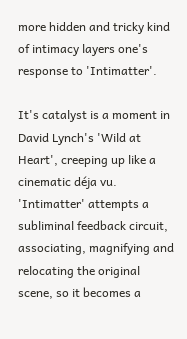more hidden and tricky kind of intimacy layers one's response to 'Intimatter'.

It's catalyst is a moment in David Lynch's 'Wild at Heart', creeping up like a cinematic déja vu. 'Intimatter' attempts a subliminal feedback circuit, associating, magnifying and relocating the original scene, so it becomes a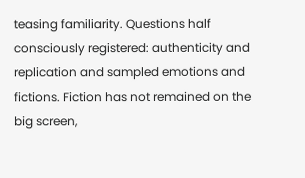teasing familiarity. Questions half consciously registered: authenticity and replication and sampled emotions and fictions. Fiction has not remained on the big screen,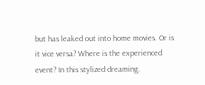but has leaked out into home movies. Or is it vice versa? Where is the experienced event? In this stylized dreaming.